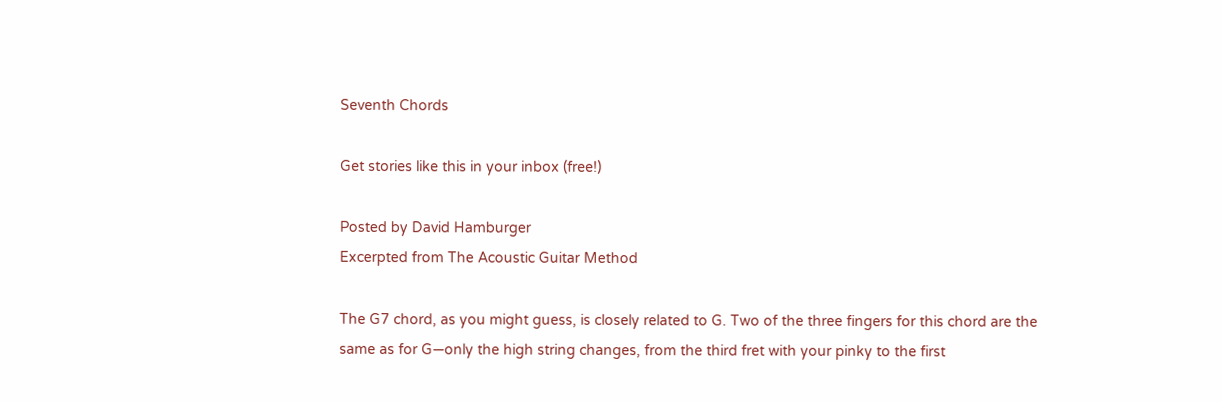Seventh Chords

Get stories like this in your inbox (free!)

Posted by David Hamburger
Excerpted from The Acoustic Guitar Method

The G7 chord, as you might guess, is closely related to G. Two of the three fingers for this chord are the same as for G—only the high string changes, from the third fret with your pinky to the first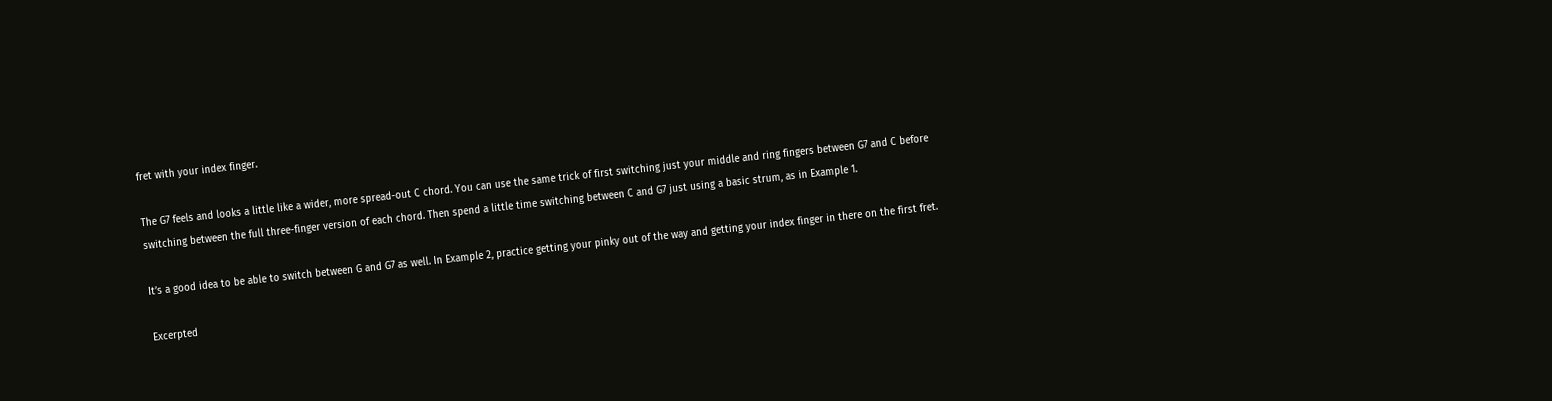fret with your index finger.

The G7 feels and looks a little like a wider, more spread-out C chord. You can use the same trick of first switching just your middle and ring fingers between G7 and C before switching between the full three-finger version of each chord. Then spend a little time switching between C and G7 just using a basic strum, as in Example 1.

It’s a good idea to be able to switch between G and G7 as well. In Example 2, practice getting your pinky out of the way and getting your index finger in there on the first fret.

Excerpted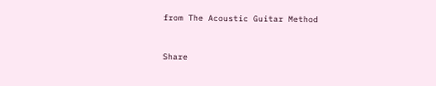from The Acoustic Guitar Method



Share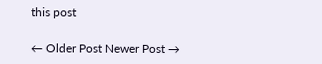this post

← Older Post Newer Post →